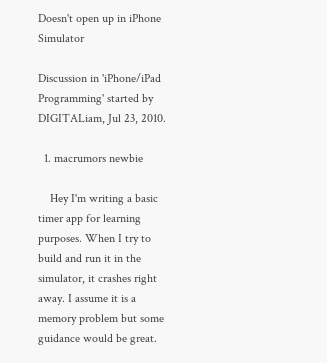Doesn't open up in iPhone Simulator

Discussion in 'iPhone/iPad Programming' started by DIGITALiam, Jul 23, 2010.

  1. macrumors newbie

    Hey I'm writing a basic timer app for learning purposes. When I try to build and run it in the simulator, it crashes right away. I assume it is a memory problem but some guidance would be great.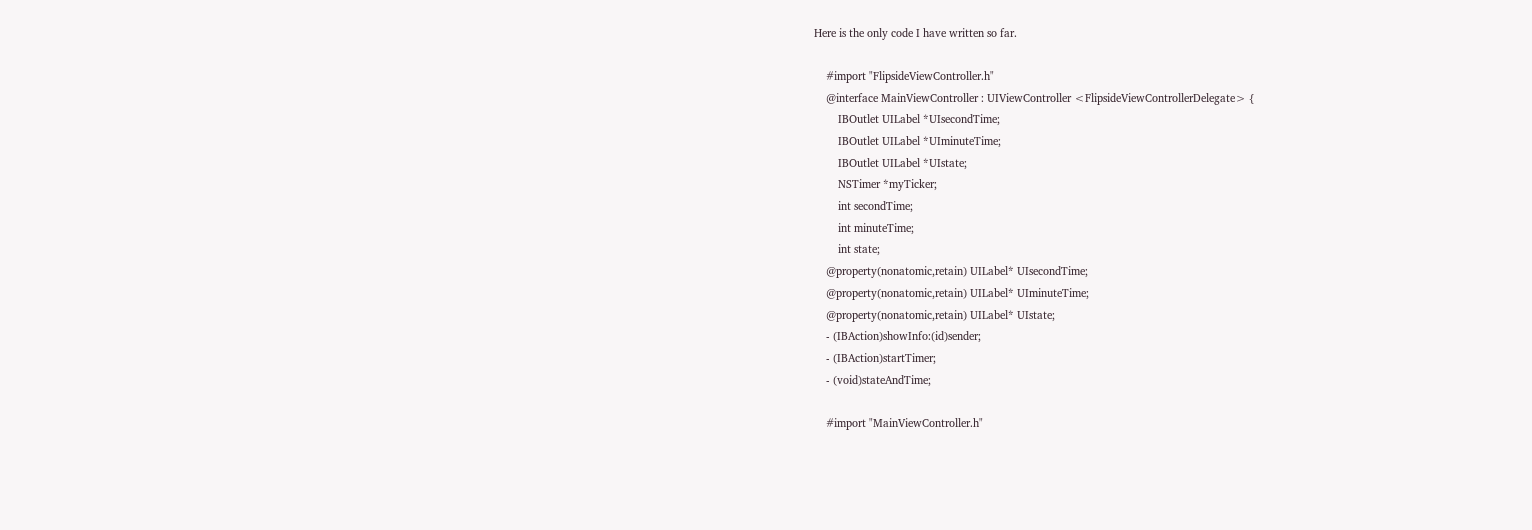Here is the only code I have written so far.

    #import "FlipsideViewController.h"
    @interface MainViewController : UIViewController <FlipsideViewControllerDelegate> {
        IBOutlet UILabel *UIsecondTime;
        IBOutlet UILabel *UIminuteTime;
        IBOutlet UILabel *UIstate;
        NSTimer *myTicker;
        int secondTime;
        int minuteTime;
        int state;
    @property(nonatomic,retain) UILabel* UIsecondTime;
    @property(nonatomic,retain) UILabel* UIminuteTime;
    @property(nonatomic,retain) UILabel* UIstate;
    - (IBAction)showInfo:(id)sender;
    - (IBAction)startTimer;
    - (void)stateAndTime;

    #import "MainViewController.h"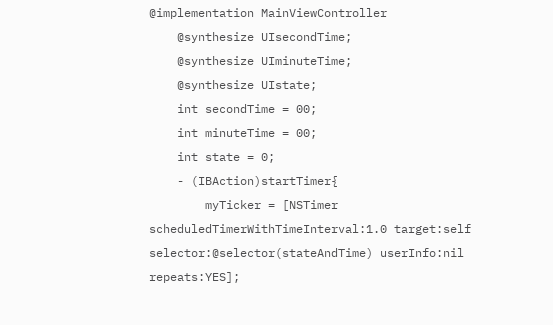@implementation MainViewController
    @synthesize UIsecondTime;
    @synthesize UIminuteTime;
    @synthesize UIstate;
    int secondTime = 00;
    int minuteTime = 00;
    int state = 0;
    - (IBAction)startTimer{
        myTicker = [NSTimer scheduledTimerWithTimeInterval:1.0 target:self selector:@selector(stateAndTime) userInfo:nil repeats:YES];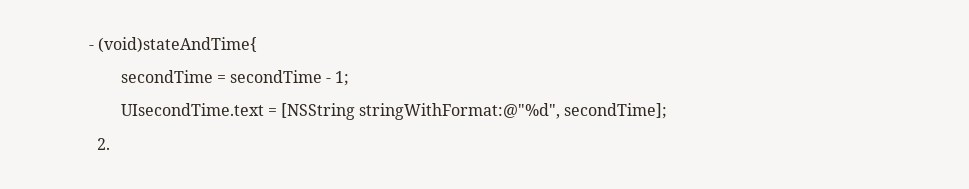- (void)stateAndTime{
        secondTime = secondTime - 1;
        UIsecondTime.text = [NSString stringWithFormat:@"%d", secondTime];
  2.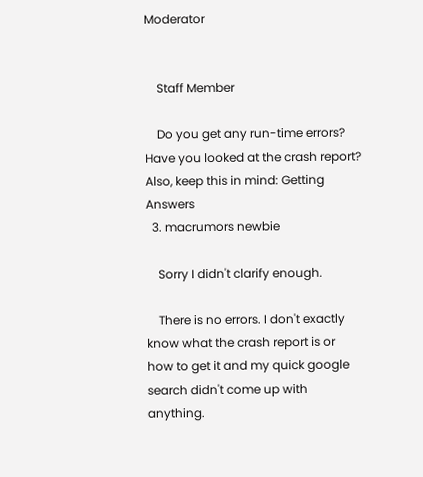Moderator


    Staff Member

    Do you get any run-time errors? Have you looked at the crash report? Also, keep this in mind: Getting Answers
  3. macrumors newbie

    Sorry I didn't clarify enough.

    There is no errors. I don't exactly know what the crash report is or how to get it and my quick google search didn't come up with anything.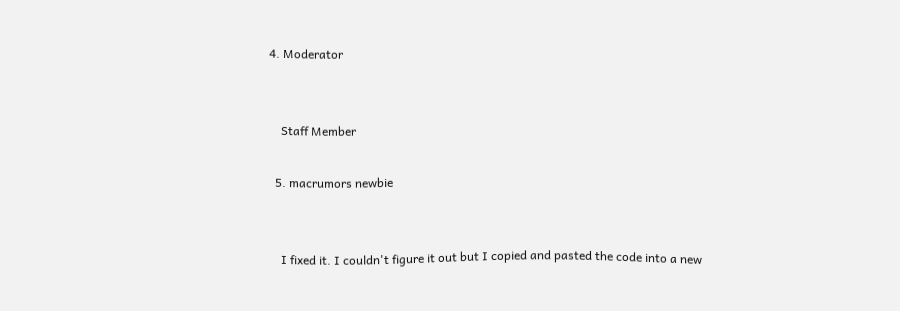4. Moderator


    Staff Member

  5. macrumors newbie


    I fixed it. I couldn't figure it out but I copied and pasted the code into a new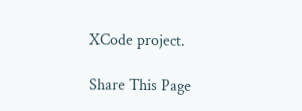XCode project.

Share This Page